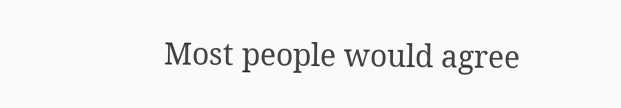Most people would agree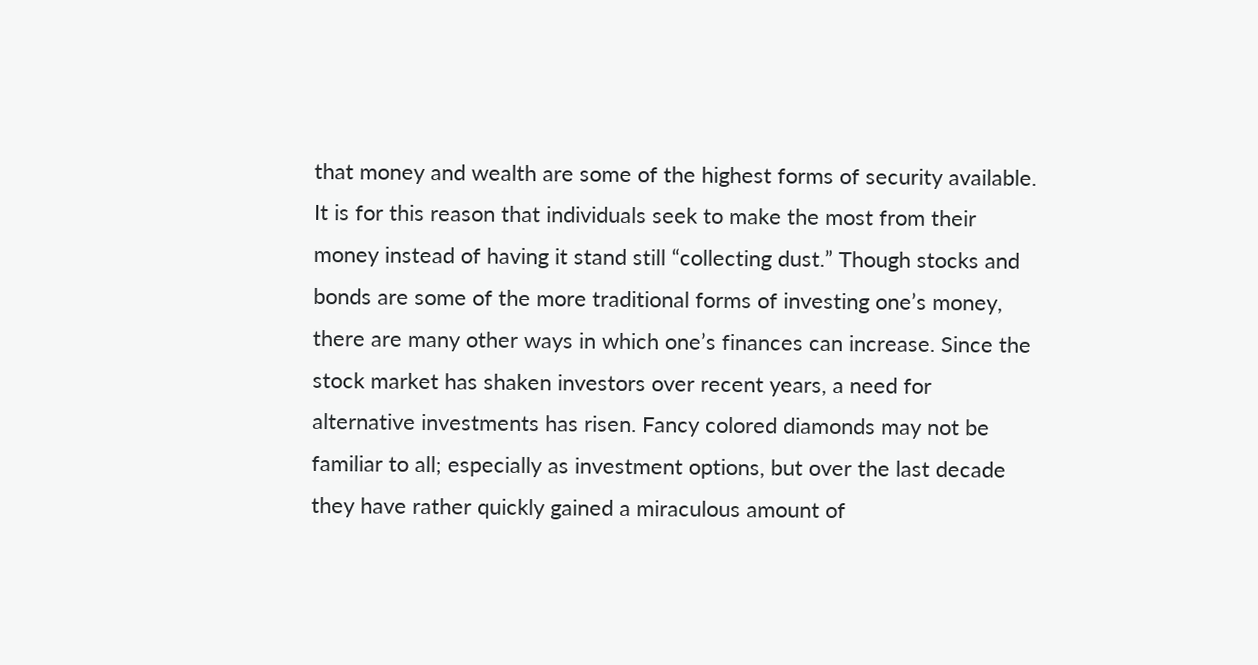that money and wealth are some of the highest forms of security available. It is for this reason that individuals seek to make the most from their money instead of having it stand still “collecting dust.” Though stocks and bonds are some of the more traditional forms of investing one’s money, there are many other ways in which one’s finances can increase. Since the stock market has shaken investors over recent years, a need for alternative investments has risen. Fancy colored diamonds may not be familiar to all; especially as investment options, but over the last decade they have rather quickly gained a miraculous amount of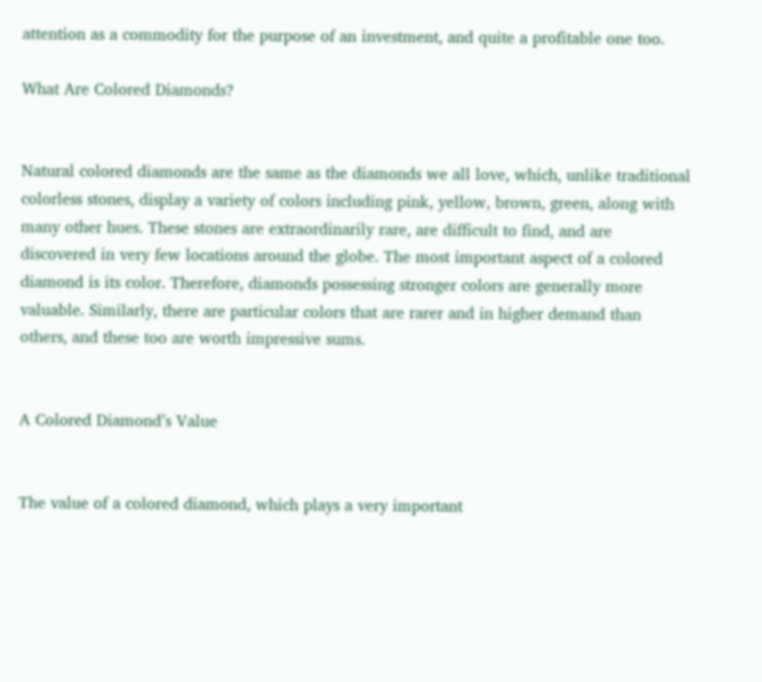attention as a commodity for the purpose of an investment, and quite a profitable one too.

What Are Colored Diamonds?


Natural colored diamonds are the same as the diamonds we all love, which, unlike traditional colorless stones, display a variety of colors including pink, yellow, brown, green, along with many other hues. These stones are extraordinarily rare, are difficult to find, and are discovered in very few locations around the globe. The most important aspect of a colored diamond is its color. Therefore, diamonds possessing stronger colors are generally more valuable. Similarly, there are particular colors that are rarer and in higher demand than others, and these too are worth impressive sums.


A Colored Diamond’s Value


The value of a colored diamond, which plays a very important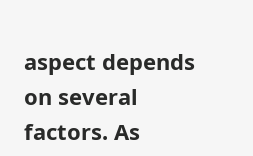aspect depends on several factors. As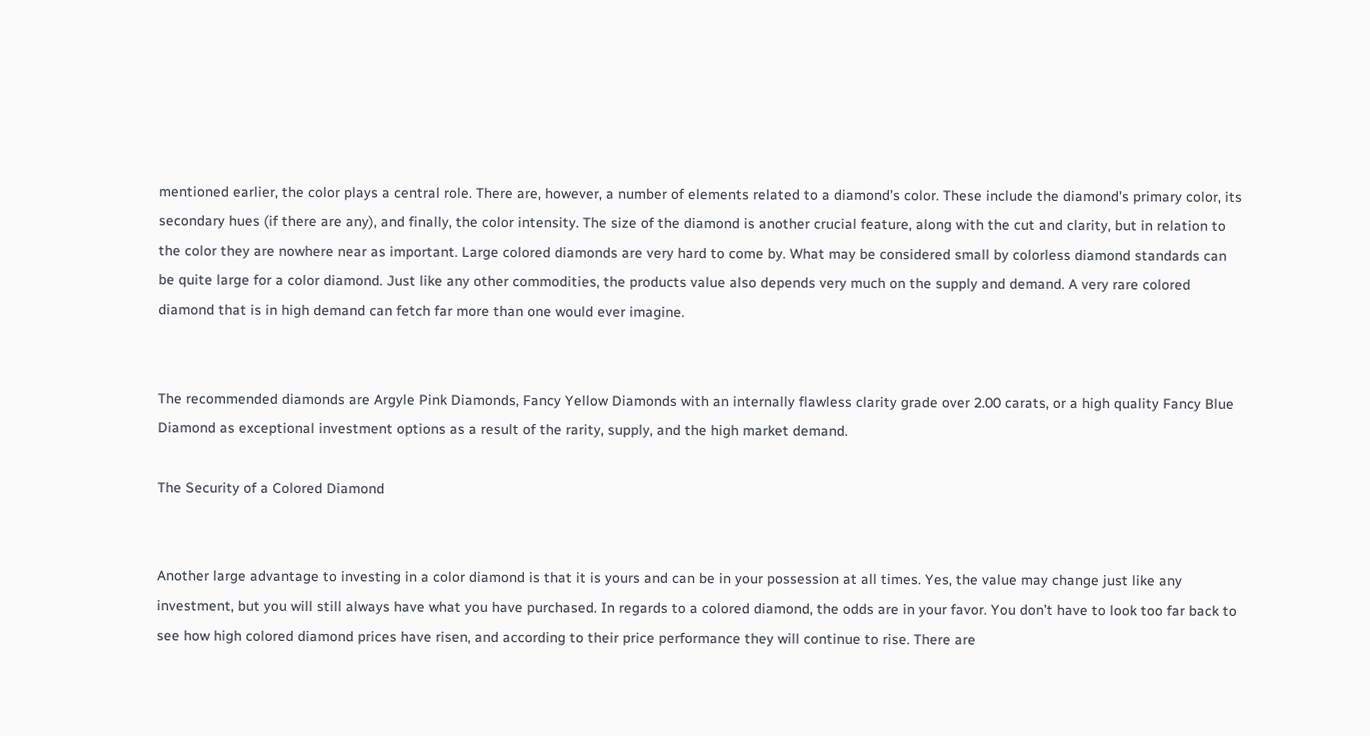mentioned earlier, the color plays a central role. There are, however, a number of elements related to a diamond’s color. These include the diamond’s primary color, its secondary hues (if there are any), and finally, the color intensity. The size of the diamond is another crucial feature, along with the cut and clarity, but in relation to the color they are nowhere near as important. Large colored diamonds are very hard to come by. What may be considered small by colorless diamond standards can be quite large for a color diamond. Just like any other commodities, the products value also depends very much on the supply and demand. A very rare colored diamond that is in high demand can fetch far more than one would ever imagine.


The recommended diamonds are Argyle Pink Diamonds, Fancy Yellow Diamonds with an internally flawless clarity grade over 2.00 carats, or a high quality Fancy Blue Diamond as exceptional investment options as a result of the rarity, supply, and the high market demand.

The Security of a Colored Diamond


Another large advantage to investing in a color diamond is that it is yours and can be in your possession at all times. Yes, the value may change just like any investment, but you will still always have what you have purchased. In regards to a colored diamond, the odds are in your favor. You don’t have to look too far back to see how high colored diamond prices have risen, and according to their price performance they will continue to rise. There are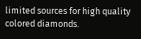limited sources for high quality colored diamonds.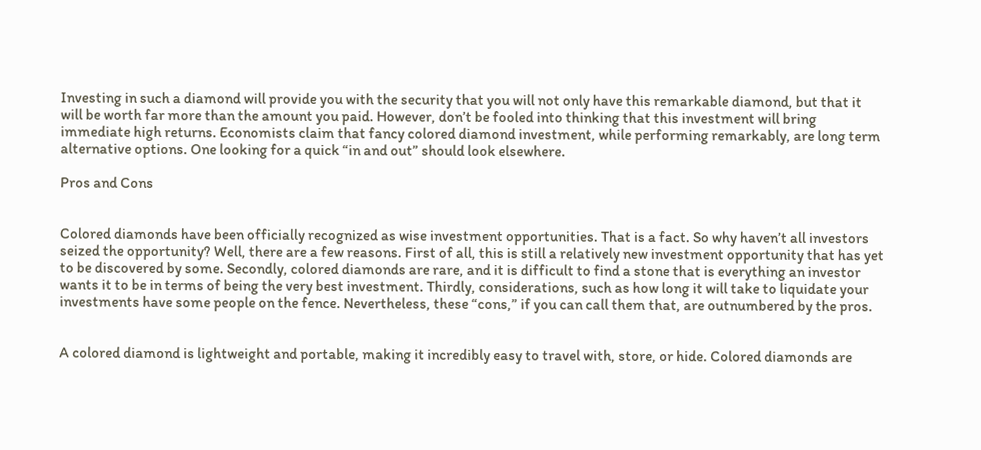Investing in such a diamond will provide you with the security that you will not only have this remarkable diamond, but that it will be worth far more than the amount you paid. However, don’t be fooled into thinking that this investment will bring immediate high returns. Economists claim that fancy colored diamond investment, while performing remarkably, are long term alternative options. One looking for a quick “in and out” should look elsewhere.

Pros and Cons


Colored diamonds have been officially recognized as wise investment opportunities. That is a fact. So why haven’t all investors seized the opportunity? Well, there are a few reasons. First of all, this is still a relatively new investment opportunity that has yet to be discovered by some. Secondly, colored diamonds are rare, and it is difficult to find a stone that is everything an investor wants it to be in terms of being the very best investment. Thirdly, considerations, such as how long it will take to liquidate your investments have some people on the fence. Nevertheless, these “cons,” if you can call them that, are outnumbered by the pros.


A colored diamond is lightweight and portable, making it incredibly easy to travel with, store, or hide. Colored diamonds are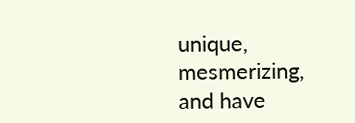unique, mesmerizing, and have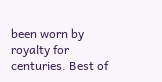been worn by royalty for centuries. Best of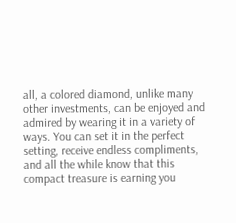all, a colored diamond, unlike many other investments, can be enjoyed and admired by wearing it in a variety of ways. You can set it in the perfect setting, receive endless compliments, and all the while know that this compact treasure is earning you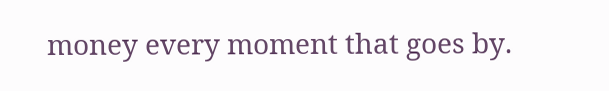money every moment that goes by.